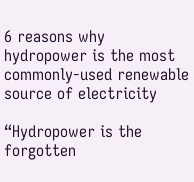6 reasons why hydropower is the most commonly-used renewable source of electricity

“Hydropower is the forgotten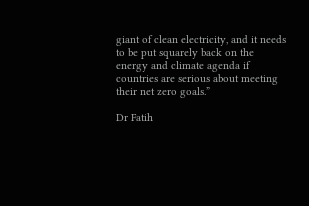giant of clean electricity, and it needs to be put squarely back on the energy and climate agenda if countries are serious about meeting their net zero goals.”

Dr Fatih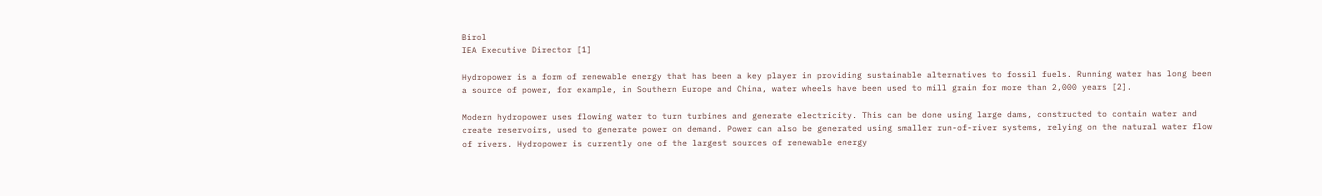Birol
IEA Executive Director [1]

Hydropower is a form of renewable energy that has been a key player in providing sustainable alternatives to fossil fuels. Running water has long been a source of power, for example, in Southern Europe and China, water wheels have been used to mill grain for more than 2,000 years [2].

Modern hydropower uses flowing water to turn turbines and generate electricity. This can be done using large dams, constructed to contain water and create reservoirs, used to generate power on demand. Power can also be generated using smaller run-of-river systems, relying on the natural water flow of rivers. Hydropower is currently one of the largest sources of renewable energy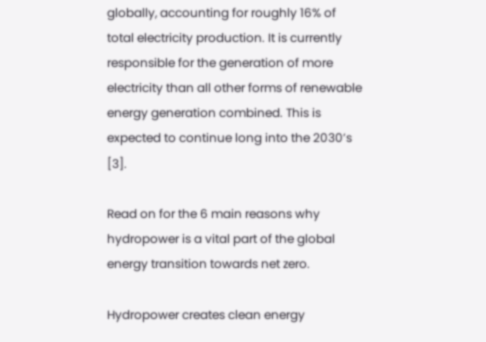globally, accounting for roughly 16% of total electricity production. It is currently responsible for the generation of more electricity than all other forms of renewable energy generation combined. This is expected to continue long into the 2030’s [3].

Read on for the 6 main reasons why hydropower is a vital part of the global energy transition towards net zero.

Hydropower creates clean energy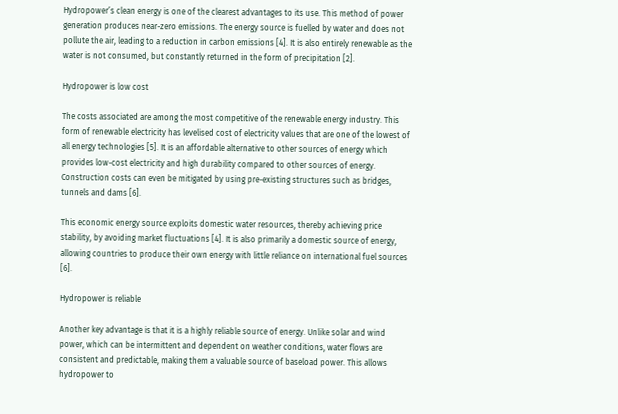Hydropower’s clean energy is one of the clearest advantages to its use. This method of power generation produces near-zero emissions. The energy source is fuelled by water and does not pollute the air, leading to a reduction in carbon emissions [4]. It is also entirely renewable as the water is not consumed, but constantly returned in the form of precipitation [2].

Hydropower is low cost

The costs associated are among the most competitive of the renewable energy industry. This form of renewable electricity has levelised cost of electricity values that are one of the lowest of all energy technologies [5]. It is an affordable alternative to other sources of energy which provides low-cost electricity and high durability compared to other sources of energy. Construction costs can even be mitigated by using pre-existing structures such as bridges, tunnels and dams [6].

This economic energy source exploits domestic water resources, thereby achieving price stability, by avoiding market fluctuations [4]. It is also primarily a domestic source of energy, allowing countries to produce their own energy with little reliance on international fuel sources [6].

Hydropower is reliable

Another key advantage is that it is a highly reliable source of energy. Unlike solar and wind power, which can be intermittent and dependent on weather conditions, water flows are consistent and predictable, making them a valuable source of baseload power. This allows hydropower to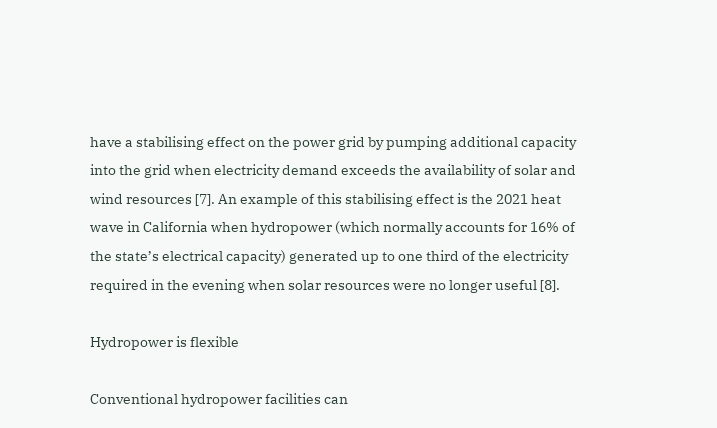have a stabilising effect on the power grid by pumping additional capacity into the grid when electricity demand exceeds the availability of solar and wind resources [7]. An example of this stabilising effect is the 2021 heat wave in California when hydropower (which normally accounts for 16% of the state’s electrical capacity) generated up to one third of the electricity required in the evening when solar resources were no longer useful [8].

Hydropower is flexible

Conventional hydropower facilities can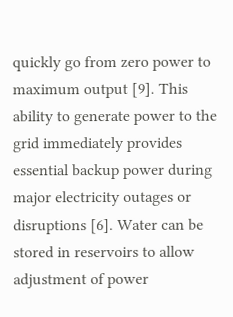quickly go from zero power to maximum output [9]. This ability to generate power to the grid immediately provides essential backup power during major electricity outages or disruptions [6]. Water can be stored in reservoirs to allow adjustment of power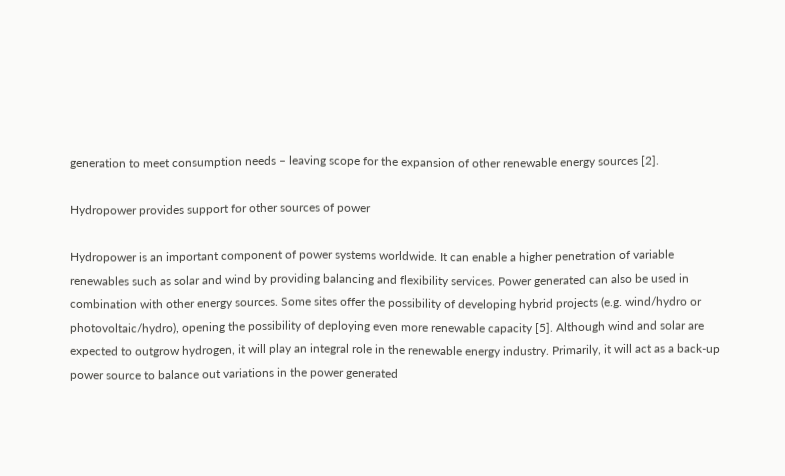generation to meet consumption needs – leaving scope for the expansion of other renewable energy sources [2].

Hydropower provides support for other sources of power

Hydropower is an important component of power systems worldwide. It can enable a higher penetration of variable renewables such as solar and wind by providing balancing and flexibility services. Power generated can also be used in combination with other energy sources. Some sites offer the possibility of developing hybrid projects (e.g. wind/hydro or photovoltaic/hydro), opening the possibility of deploying even more renewable capacity [5]. Although wind and solar are expected to outgrow hydrogen, it will play an integral role in the renewable energy industry. Primarily, it will act as a back-up power source to balance out variations in the power generated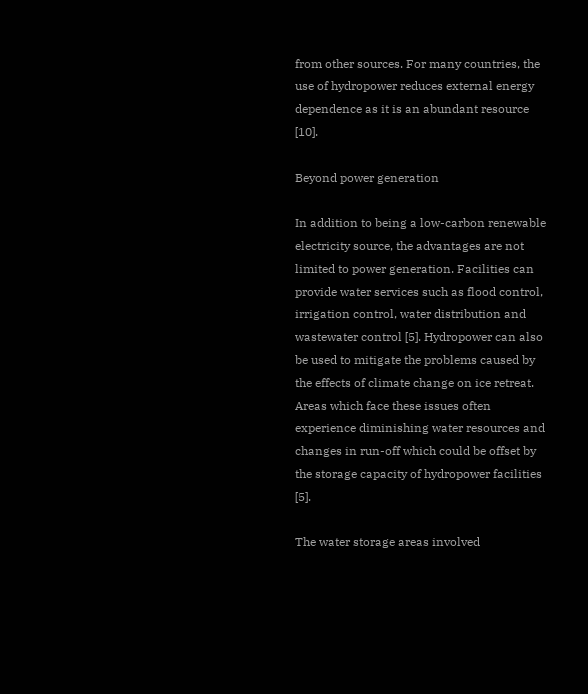from other sources. For many countries, the use of hydropower reduces external energy dependence as it is an abundant resource [10].

Beyond power generation

In addition to being a low-carbon renewable electricity source, the advantages are not limited to power generation. Facilities can provide water services such as flood control, irrigation control, water distribution and wastewater control [5]. Hydropower can also be used to mitigate the problems caused by the effects of climate change on ice retreat. Areas which face these issues often experience diminishing water resources and changes in run-off which could be offset by the storage capacity of hydropower facilities [5].

The water storage areas involved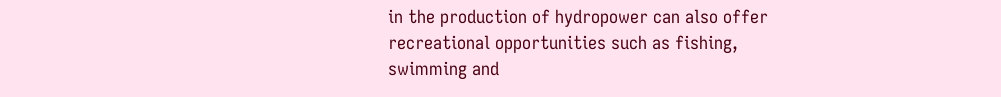in the production of hydropower can also offer recreational opportunities such as fishing, swimming and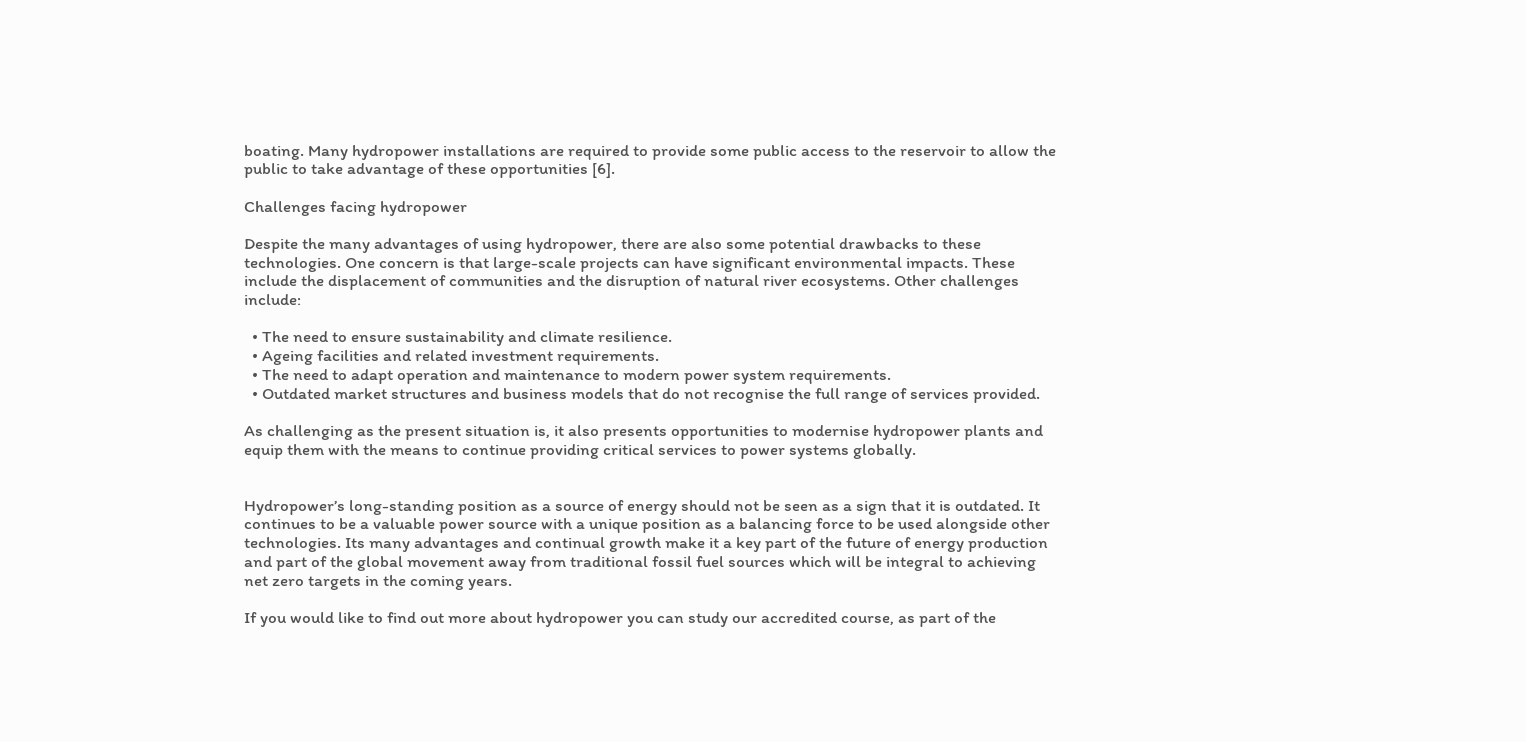boating. Many hydropower installations are required to provide some public access to the reservoir to allow the public to take advantage of these opportunities [6].

Challenges facing hydropower

Despite the many advantages of using hydropower, there are also some potential drawbacks to these technologies. One concern is that large-scale projects can have significant environmental impacts. These include the displacement of communities and the disruption of natural river ecosystems. Other challenges include:

  • The need to ensure sustainability and climate resilience.
  • Ageing facilities and related investment requirements.
  • The need to adapt operation and maintenance to modern power system requirements.
  • Outdated market structures and business models that do not recognise the full range of services provided.

As challenging as the present situation is, it also presents opportunities to modernise hydropower plants and equip them with the means to continue providing critical services to power systems globally.


Hydropower’s long-standing position as a source of energy should not be seen as a sign that it is outdated. It continues to be a valuable power source with a unique position as a balancing force to be used alongside other technologies. Its many advantages and continual growth make it a key part of the future of energy production and part of the global movement away from traditional fossil fuel sources which will be integral to achieving net zero targets in the coming years.

If you would like to find out more about hydropower you can study our accredited course, as part of the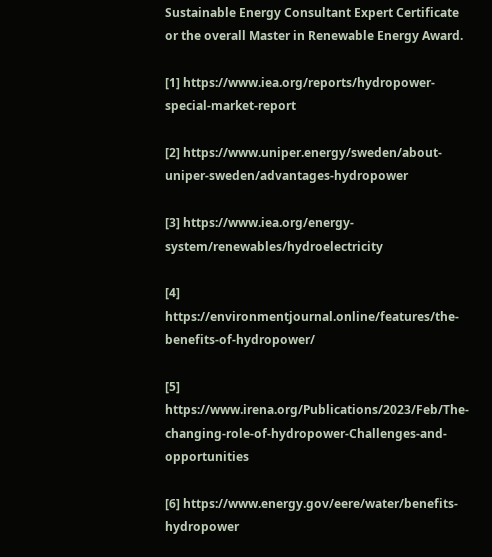Sustainable Energy Consultant Expert Certificate or the overall Master in Renewable Energy Award.

[1] https://www.iea.org/reports/hydropower-special-market-report

[2] https://www.uniper.energy/sweden/about-uniper-sweden/advantages-hydropower

[3] https://www.iea.org/energy-system/renewables/hydroelectricity

[4] https://environmentjournal.online/features/the-benefits-of-hydropower/

[5] https://www.irena.org/Publications/2023/Feb/The-changing-role-of-hydropower-Challenges-and-opportunities

[6] https://www.energy.gov/eere/water/benefits-hydropower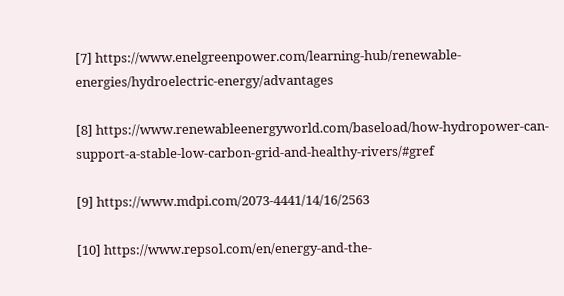[7] https://www.enelgreenpower.com/learning-hub/renewable-energies/hydroelectric-energy/advantages

[8] https://www.renewableenergyworld.com/baseload/how-hydropower-can-support-a-stable-low-carbon-grid-and-healthy-rivers/#gref

[9] https://www.mdpi.com/2073-4441/14/16/2563

[10] https://www.repsol.com/en/energy-and-the-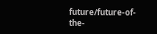future/future-of-the-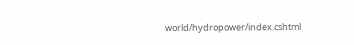world/hydropower/index.cshtml